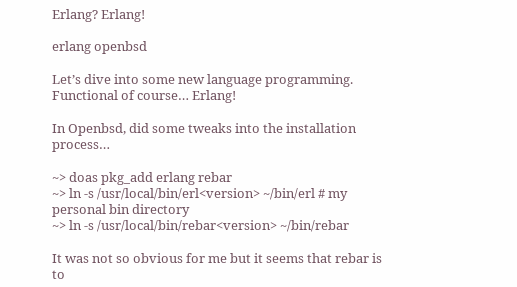Erlang? Erlang!

erlang openbsd

Let’s dive into some new language programming. Functional of course… Erlang!

In Openbsd, did some tweaks into the installation process…

~> doas pkg_add erlang rebar
~> ln -s /usr/local/bin/erl<version> ~/bin/erl # my personal bin directory
~> ln -s /usr/local/bin/rebar<version> ~/bin/rebar

It was not so obvious for me but it seems that rebar is to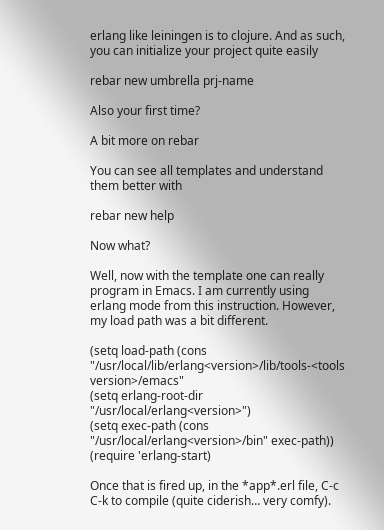erlang like leiningen is to clojure. And as such, you can initialize your project quite easily

rebar new umbrella prj-name

Also your first time?

A bit more on rebar

You can see all templates and understand them better with

rebar new help

Now what?

Well, now with the template one can really program in Emacs. I am currently using erlang mode from this instruction. However, my load path was a bit different.

(setq load-path (cons  "/usr/local/lib/erlang<version>/lib/tools-<tools version>/emacs"
(setq erlang-root-dir "/usr/local/erlang<version>")
(setq exec-path (cons "/usr/local/erlang<version>/bin" exec-path))
(require 'erlang-start)

Once that is fired up, in the *app*.erl file, C-c C-k to compile (quite ciderish… very comfy).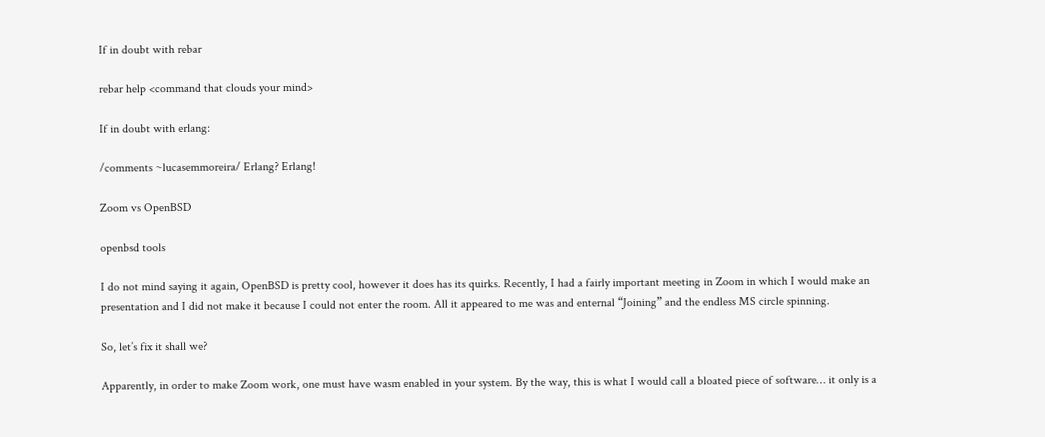If in doubt with rebar

rebar help <command that clouds your mind>

If in doubt with erlang:

/comments ~lucasemmoreira/ Erlang? Erlang!

Zoom vs OpenBSD

openbsd tools

I do not mind saying it again, OpenBSD is pretty cool, however it does has its quirks. Recently, I had a fairly important meeting in Zoom in which I would make an presentation and I did not make it because I could not enter the room. All it appeared to me was and enternal “Joining” and the endless MS circle spinning.

So, let’s fix it shall we?

Apparently, in order to make Zoom work, one must have wasm enabled in your system. By the way, this is what I would call a bloated piece of software… it only is a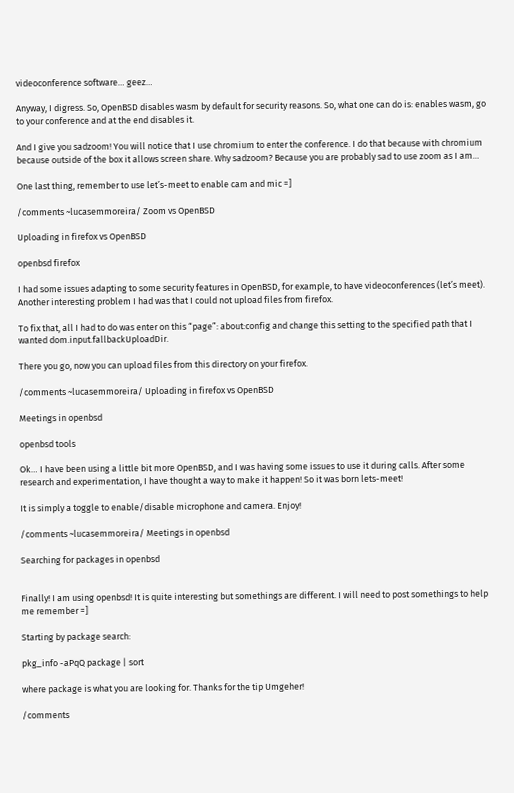videoconference software… geez…

Anyway, I digress. So, OpenBSD disables wasm by default for security reasons. So, what one can do is: enables wasm, go to your conference and at the end disables it.

And I give you sadzoom! You will notice that I use chromium to enter the conference. I do that because with chromium because outside of the box it allows screen share. Why sadzoom? Because you are probably sad to use zoom as I am…

One last thing, remember to use let’s-meet to enable cam and mic =]

/comments ~lucasemmoreira/ Zoom vs OpenBSD

Uploading in firefox vs OpenBSD

openbsd firefox

I had some issues adapting to some security features in OpenBSD, for example, to have videoconferences (let’s meet). Another interesting problem I had was that I could not upload files from firefox.

To fix that, all I had to do was enter on this “page”: about:config and change this setting to the specified path that I wanted dom.input.fallbackUploadDir.

There you go, now you can upload files from this directory on your firefox.

/comments ~lucasemmoreira/ Uploading in firefox vs OpenBSD

Meetings in openbsd

openbsd tools

Ok… I have been using a little bit more OpenBSD, and I was having some issues to use it during calls. After some research and experimentation, I have thought a way to make it happen! So it was born lets-meet!

It is simply a toggle to enable/disable microphone and camera. Enjoy!

/comments ~lucasemmoreira/ Meetings in openbsd

Searching for packages in openbsd


Finally! I am using openbsd! It is quite interesting but somethings are different. I will need to post somethings to help me remember =]

Starting by package search:

pkg_info -aPqQ package | sort

where package is what you are looking for. Thanks for the tip Umgeher!

/comments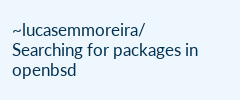~lucasemmoreira/ Searching for packages in openbsd